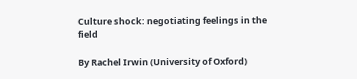Culture shock: negotiating feelings in the field

By Rachel Irwin (University of Oxford)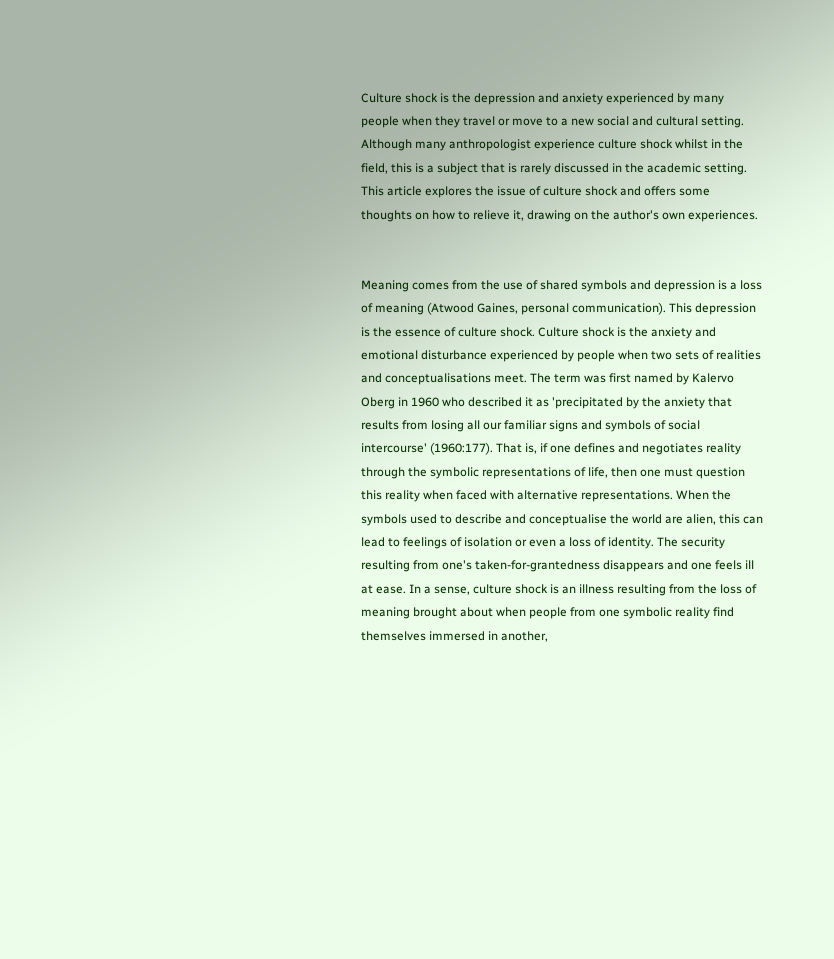Culture shock is the depression and anxiety experienced by many people when they travel or move to a new social and cultural setting. Although many anthropologist experience culture shock whilst in the field, this is a subject that is rarely discussed in the academic setting. This article explores the issue of culture shock and offers some thoughts on how to relieve it, drawing on the author's own experiences.


Meaning comes from the use of shared symbols and depression is a loss of meaning (Atwood Gaines, personal communication). This depression is the essence of culture shock. Culture shock is the anxiety and emotional disturbance experienced by people when two sets of realities and conceptualisations meet. The term was first named by Kalervo Oberg in 1960 who described it as 'precipitated by the anxiety that results from losing all our familiar signs and symbols of social intercourse' (1960:177). That is, if one defines and negotiates reality through the symbolic representations of life, then one must question this reality when faced with alternative representations. When the symbols used to describe and conceptualise the world are alien, this can lead to feelings of isolation or even a loss of identity. The security resulting from one's taken-for-grantedness disappears and one feels ill at ease. In a sense, culture shock is an illness resulting from the loss of meaning brought about when people from one symbolic reality find themselves immersed in another,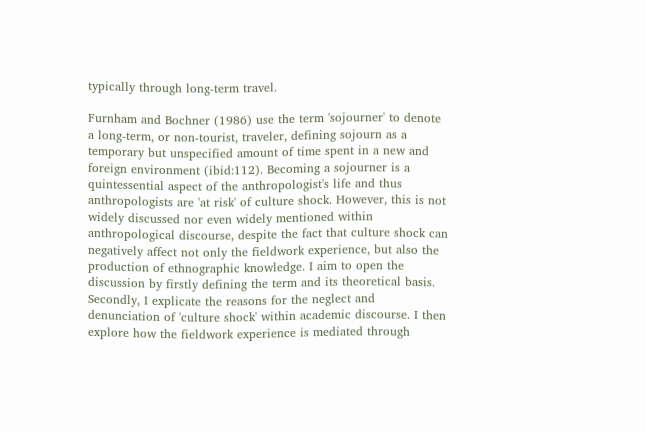typically through long-term travel.

Furnham and Bochner (1986) use the term 'sojourner' to denote a long-term, or non-tourist, traveler, defining sojourn as a temporary but unspecified amount of time spent in a new and foreign environment (ibid:112). Becoming a sojourner is a quintessential aspect of the anthropologist's life and thus anthropologists are 'at risk' of culture shock. However, this is not widely discussed nor even widely mentioned within anthropological discourse, despite the fact that culture shock can negatively affect not only the fieldwork experience, but also the production of ethnographic knowledge. I aim to open the discussion by firstly defining the term and its theoretical basis. Secondly, I explicate the reasons for the neglect and denunciation of 'culture shock' within academic discourse. I then explore how the fieldwork experience is mediated through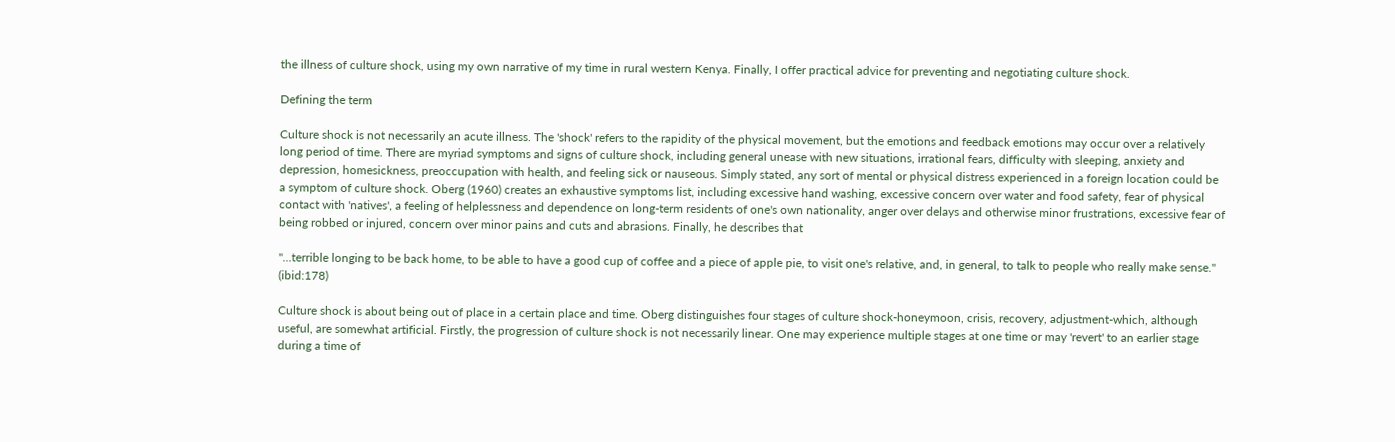the illness of culture shock, using my own narrative of my time in rural western Kenya. Finally, I offer practical advice for preventing and negotiating culture shock.

Defining the term

Culture shock is not necessarily an acute illness. The 'shock' refers to the rapidity of the physical movement, but the emotions and feedback emotions may occur over a relatively long period of time. There are myriad symptoms and signs of culture shock, including general unease with new situations, irrational fears, difficulty with sleeping, anxiety and depression, homesickness, preoccupation with health, and feeling sick or nauseous. Simply stated, any sort of mental or physical distress experienced in a foreign location could be a symptom of culture shock. Oberg (1960) creates an exhaustive symptoms list, including excessive hand washing, excessive concern over water and food safety, fear of physical contact with 'natives', a feeling of helplessness and dependence on long-term residents of one's own nationality, anger over delays and otherwise minor frustrations, excessive fear of being robbed or injured, concern over minor pains and cuts and abrasions. Finally, he describes that

"...terrible longing to be back home, to be able to have a good cup of coffee and a piece of apple pie, to visit one's relative, and, in general, to talk to people who really make sense." (ibid:178)

Culture shock is about being out of place in a certain place and time. Oberg distinguishes four stages of culture shock-honeymoon, crisis, recovery, adjustment-which, although useful, are somewhat artificial. Firstly, the progression of culture shock is not necessarily linear. One may experience multiple stages at one time or may 'revert' to an earlier stage during a time of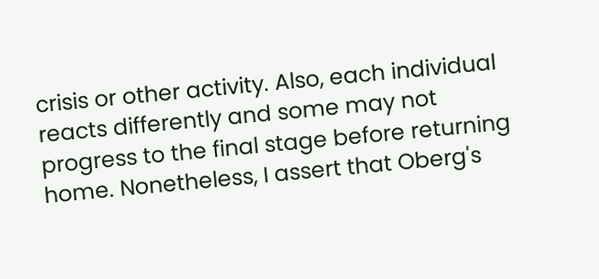crisis or other activity. Also, each individual reacts differently and some may not progress to the final stage before returning home. Nonetheless, I assert that Oberg's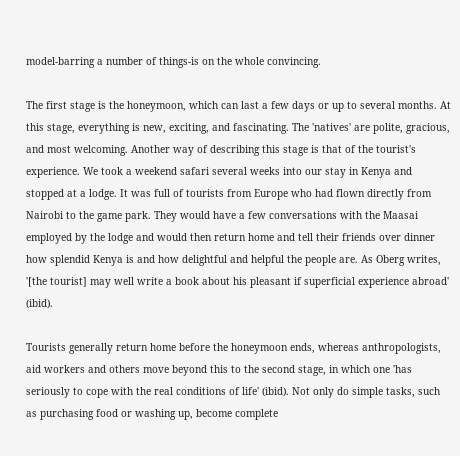model-barring a number of things-is on the whole convincing.

The first stage is the honeymoon, which can last a few days or up to several months. At this stage, everything is new, exciting, and fascinating. The 'natives' are polite, gracious, and most welcoming. Another way of describing this stage is that of the tourist's experience. We took a weekend safari several weeks into our stay in Kenya and stopped at a lodge. It was full of tourists from Europe who had flown directly from Nairobi to the game park. They would have a few conversations with the Maasai employed by the lodge and would then return home and tell their friends over dinner how splendid Kenya is and how delightful and helpful the people are. As Oberg writes, '[the tourist] may well write a book about his pleasant if superficial experience abroad' (ibid).

Tourists generally return home before the honeymoon ends, whereas anthropologists, aid workers and others move beyond this to the second stage, in which one 'has seriously to cope with the real conditions of life' (ibid). Not only do simple tasks, such as purchasing food or washing up, become complete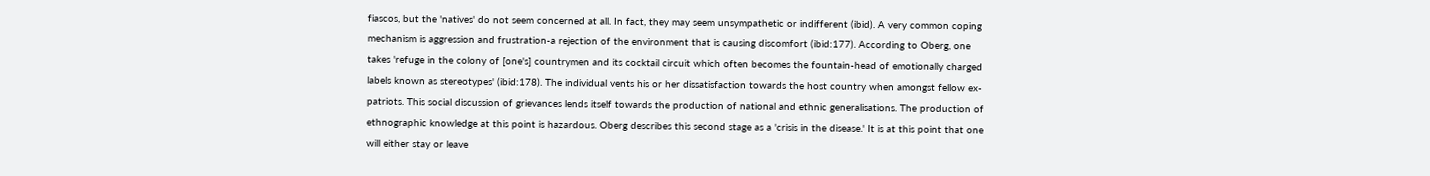fiascos, but the 'natives' do not seem concerned at all. In fact, they may seem unsympathetic or indifferent (ibid). A very common coping mechanism is aggression and frustration-a rejection of the environment that is causing discomfort (ibid:177). According to Oberg, one takes 'refuge in the colony of [one's] countrymen and its cocktail circuit which often becomes the fountain-head of emotionally charged labels known as stereotypes' (ibid:178). The individual vents his or her dissatisfaction towards the host country when amongst fellow ex-patriots. This social discussion of grievances lends itself towards the production of national and ethnic generalisations. The production of ethnographic knowledge at this point is hazardous. Oberg describes this second stage as a 'crisis in the disease.' It is at this point that one will either stay or leave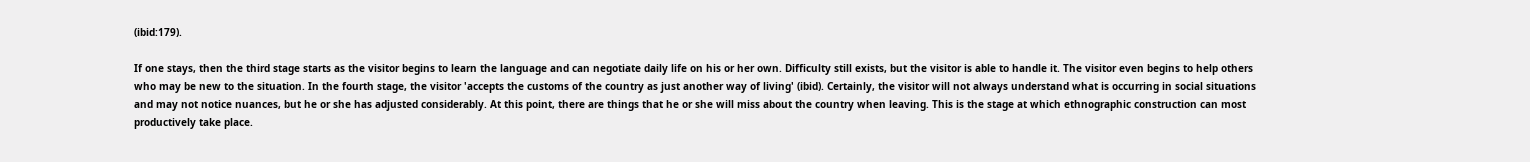(ibid:179).

If one stays, then the third stage starts as the visitor begins to learn the language and can negotiate daily life on his or her own. Difficulty still exists, but the visitor is able to handle it. The visitor even begins to help others who may be new to the situation. In the fourth stage, the visitor 'accepts the customs of the country as just another way of living' (ibid). Certainly, the visitor will not always understand what is occurring in social situations and may not notice nuances, but he or she has adjusted considerably. At this point, there are things that he or she will miss about the country when leaving. This is the stage at which ethnographic construction can most productively take place.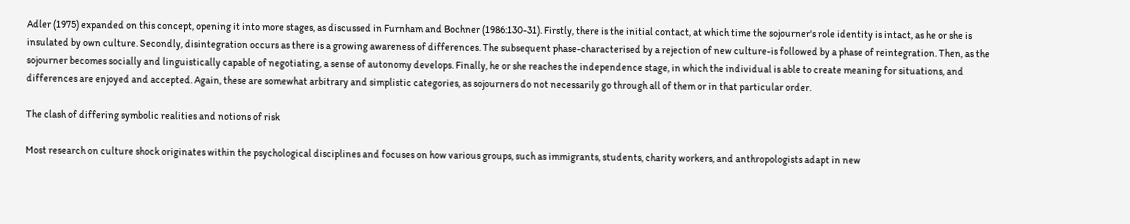Adler (1975) expanded on this concept, opening it into more stages, as discussed in Furnham and Bochner (1986:130-31). Firstly, there is the initial contact, at which time the sojourner's role identity is intact, as he or she is insulated by own culture. Secondly, disintegration occurs as there is a growing awareness of differences. The subsequent phase-characterised by a rejection of new culture-is followed by a phase of reintegration. Then, as the sojourner becomes socially and linguistically capable of negotiating, a sense of autonomy develops. Finally, he or she reaches the independence stage, in which the individual is able to create meaning for situations, and differences are enjoyed and accepted. Again, these are somewhat arbitrary and simplistic categories, as sojourners do not necessarily go through all of them or in that particular order.

The clash of differing symbolic realities and notions of risk

Most research on culture shock originates within the psychological disciplines and focuses on how various groups, such as immigrants, students, charity workers, and anthropologists adapt in new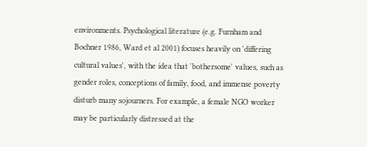environments. Psychological literature (e.g. Furnham and Bochner 1986, Ward et al 2001) focuses heavily on 'differing cultural values', with the idea that 'bothersome' values, such as gender roles, conceptions of family, food, and immense poverty disturb many sojourners. For example, a female NGO worker may be particularly distressed at the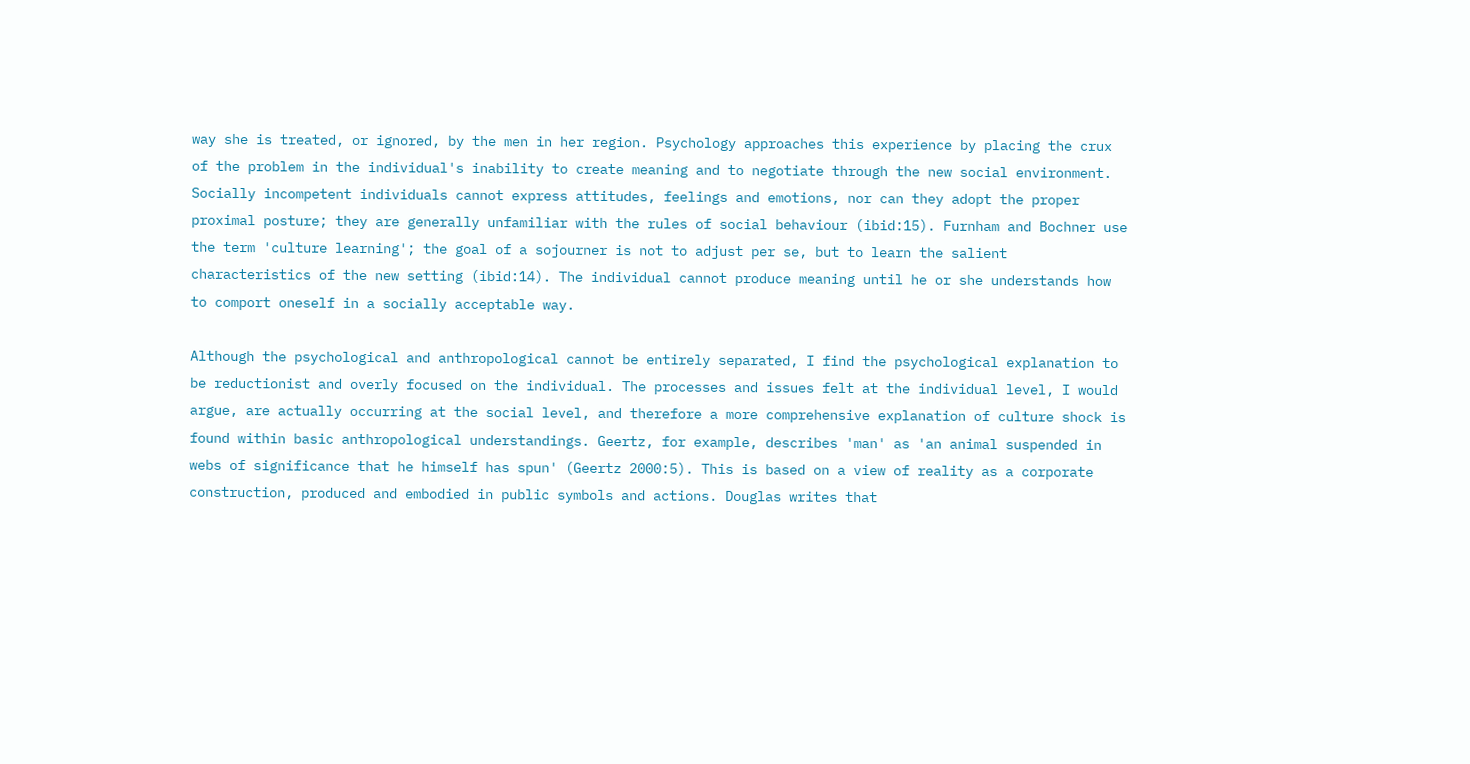way she is treated, or ignored, by the men in her region. Psychology approaches this experience by placing the crux of the problem in the individual's inability to create meaning and to negotiate through the new social environment. Socially incompetent individuals cannot express attitudes, feelings and emotions, nor can they adopt the proper proximal posture; they are generally unfamiliar with the rules of social behaviour (ibid:15). Furnham and Bochner use the term 'culture learning'; the goal of a sojourner is not to adjust per se, but to learn the salient characteristics of the new setting (ibid:14). The individual cannot produce meaning until he or she understands how to comport oneself in a socially acceptable way.

Although the psychological and anthropological cannot be entirely separated, I find the psychological explanation to be reductionist and overly focused on the individual. The processes and issues felt at the individual level, I would argue, are actually occurring at the social level, and therefore a more comprehensive explanation of culture shock is found within basic anthropological understandings. Geertz, for example, describes 'man' as 'an animal suspended in webs of significance that he himself has spun' (Geertz 2000:5). This is based on a view of reality as a corporate construction, produced and embodied in public symbols and actions. Douglas writes that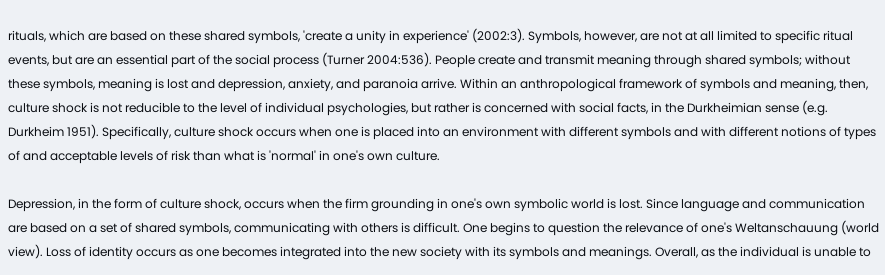rituals, which are based on these shared symbols, 'create a unity in experience' (2002:3). Symbols, however, are not at all limited to specific ritual events, but are an essential part of the social process (Turner 2004:536). People create and transmit meaning through shared symbols; without these symbols, meaning is lost and depression, anxiety, and paranoia arrive. Within an anthropological framework of symbols and meaning, then, culture shock is not reducible to the level of individual psychologies, but rather is concerned with social facts, in the Durkheimian sense (e.g. Durkheim 1951). Specifically, culture shock occurs when one is placed into an environment with different symbols and with different notions of types of and acceptable levels of risk than what is 'normal' in one's own culture.

Depression, in the form of culture shock, occurs when the firm grounding in one's own symbolic world is lost. Since language and communication are based on a set of shared symbols, communicating with others is difficult. One begins to question the relevance of one's Weltanschauung (world view). Loss of identity occurs as one becomes integrated into the new society with its symbols and meanings. Overall, as the individual is unable to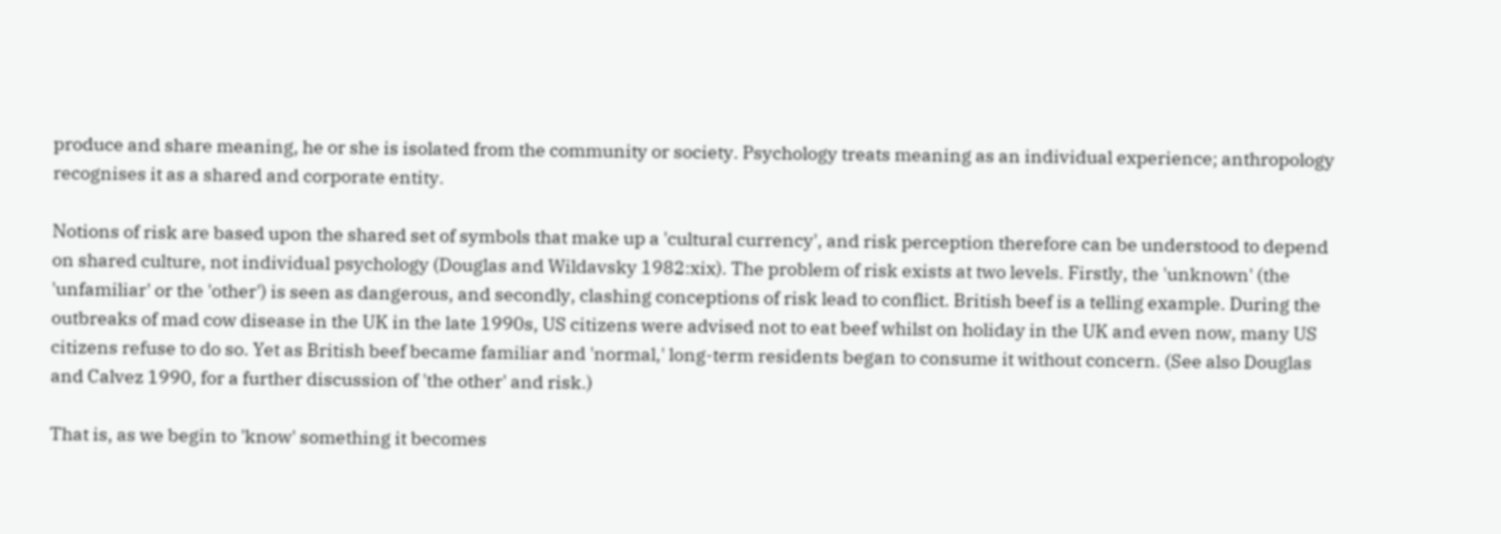produce and share meaning, he or she is isolated from the community or society. Psychology treats meaning as an individual experience; anthropology recognises it as a shared and corporate entity.

Notions of risk are based upon the shared set of symbols that make up a 'cultural currency', and risk perception therefore can be understood to depend on shared culture, not individual psychology (Douglas and Wildavsky 1982:xix). The problem of risk exists at two levels. Firstly, the 'unknown' (the 'unfamiliar' or the 'other') is seen as dangerous, and secondly, clashing conceptions of risk lead to conflict. British beef is a telling example. During the outbreaks of mad cow disease in the UK in the late 1990s, US citizens were advised not to eat beef whilst on holiday in the UK and even now, many US citizens refuse to do so. Yet as British beef became familiar and 'normal,' long-term residents began to consume it without concern. (See also Douglas and Calvez 1990, for a further discussion of 'the other' and risk.)

That is, as we begin to 'know' something it becomes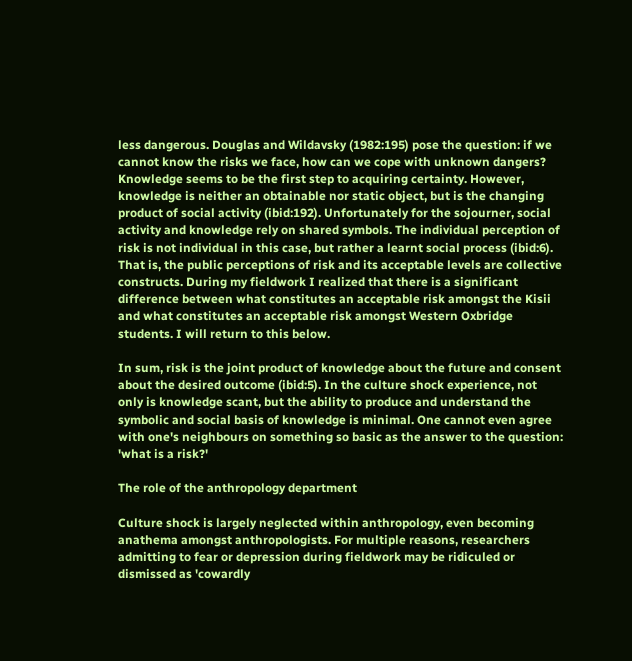less dangerous. Douglas and Wildavsky (1982:195) pose the question: if we cannot know the risks we face, how can we cope with unknown dangers? Knowledge seems to be the first step to acquiring certainty. However, knowledge is neither an obtainable nor static object, but is the changing product of social activity (ibid:192). Unfortunately for the sojourner, social activity and knowledge rely on shared symbols. The individual perception of risk is not individual in this case, but rather a learnt social process (ibid:6). That is, the public perceptions of risk and its acceptable levels are collective constructs. During my fieldwork I realized that there is a significant difference between what constitutes an acceptable risk amongst the Kisii and what constitutes an acceptable risk amongst Western Oxbridge students. I will return to this below.

In sum, risk is the joint product of knowledge about the future and consent about the desired outcome (ibid:5). In the culture shock experience, not only is knowledge scant, but the ability to produce and understand the symbolic and social basis of knowledge is minimal. One cannot even agree with one's neighbours on something so basic as the answer to the question: 'what is a risk?'

The role of the anthropology department

Culture shock is largely neglected within anthropology, even becoming anathema amongst anthropologists. For multiple reasons, researchers admitting to fear or depression during fieldwork may be ridiculed or dismissed as 'cowardly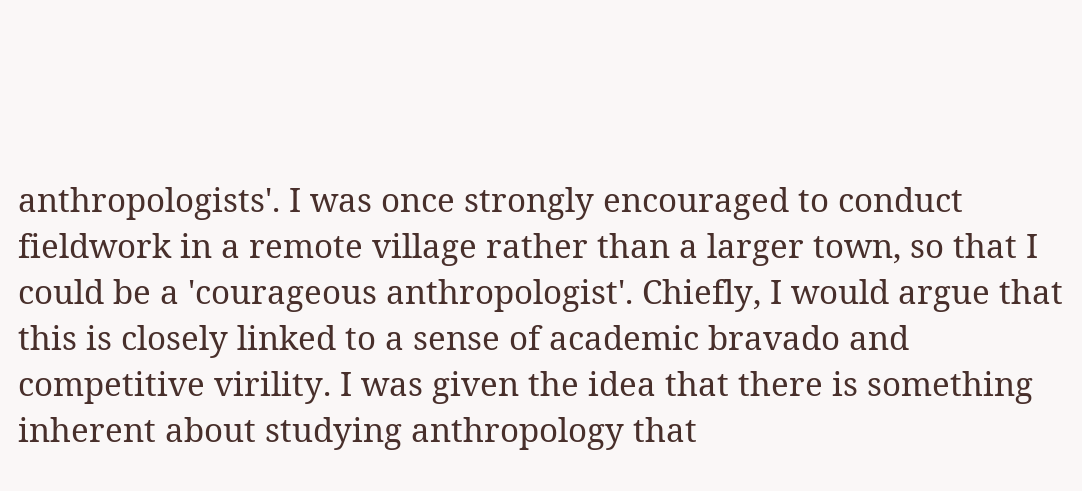anthropologists'. I was once strongly encouraged to conduct fieldwork in a remote village rather than a larger town, so that I could be a 'courageous anthropologist'. Chiefly, I would argue that this is closely linked to a sense of academic bravado and competitive virility. I was given the idea that there is something inherent about studying anthropology that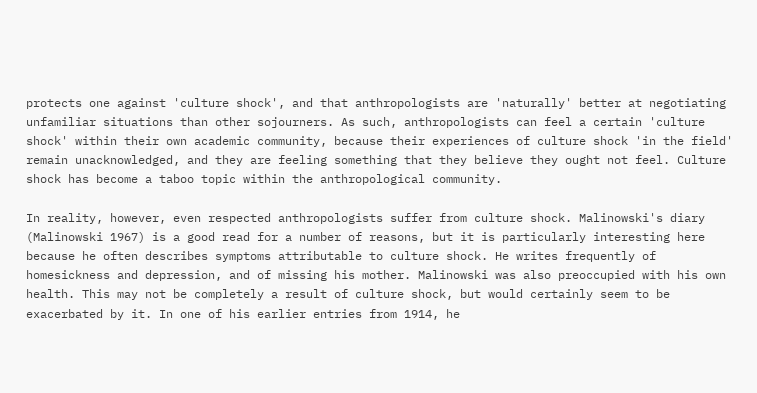protects one against 'culture shock', and that anthropologists are 'naturally' better at negotiating unfamiliar situations than other sojourners. As such, anthropologists can feel a certain 'culture shock' within their own academic community, because their experiences of culture shock 'in the field' remain unacknowledged, and they are feeling something that they believe they ought not feel. Culture shock has become a taboo topic within the anthropological community.

In reality, however, even respected anthropologists suffer from culture shock. Malinowski's diary (Malinowski 1967) is a good read for a number of reasons, but it is particularly interesting here because he often describes symptoms attributable to culture shock. He writes frequently of homesickness and depression, and of missing his mother. Malinowski was also preoccupied with his own health. This may not be completely a result of culture shock, but would certainly seem to be exacerbated by it. In one of his earlier entries from 1914, he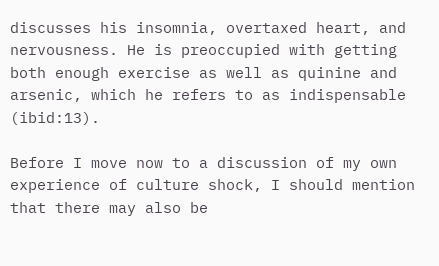discusses his insomnia, overtaxed heart, and nervousness. He is preoccupied with getting both enough exercise as well as quinine and arsenic, which he refers to as indispensable (ibid:13).

Before I move now to a discussion of my own experience of culture shock, I should mention that there may also be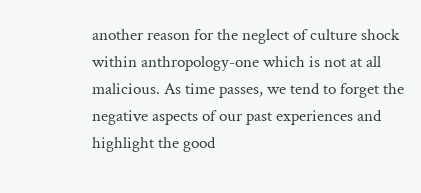another reason for the neglect of culture shock within anthropology-one which is not at all malicious. As time passes, we tend to forget the negative aspects of our past experiences and highlight the good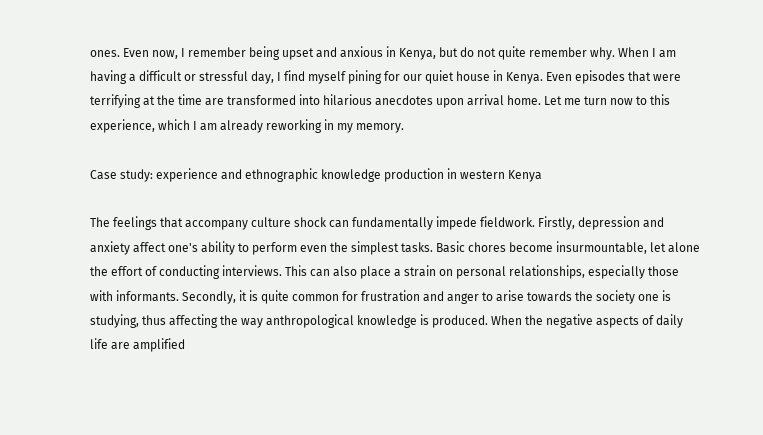ones. Even now, I remember being upset and anxious in Kenya, but do not quite remember why. When I am having a difficult or stressful day, I find myself pining for our quiet house in Kenya. Even episodes that were terrifying at the time are transformed into hilarious anecdotes upon arrival home. Let me turn now to this experience, which I am already reworking in my memory.

Case study: experience and ethnographic knowledge production in western Kenya

The feelings that accompany culture shock can fundamentally impede fieldwork. Firstly, depression and anxiety affect one's ability to perform even the simplest tasks. Basic chores become insurmountable, let alone the effort of conducting interviews. This can also place a strain on personal relationships, especially those with informants. Secondly, it is quite common for frustration and anger to arise towards the society one is studying, thus affecting the way anthropological knowledge is produced. When the negative aspects of daily life are amplified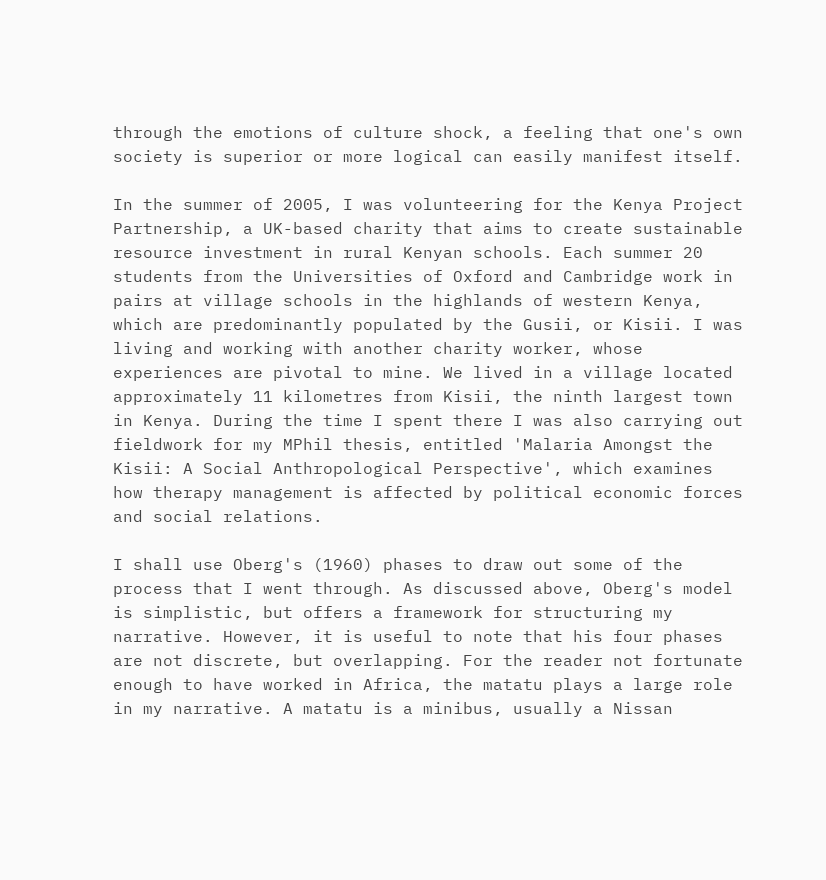through the emotions of culture shock, a feeling that one's own society is superior or more logical can easily manifest itself.

In the summer of 2005, I was volunteering for the Kenya Project Partnership, a UK-based charity that aims to create sustainable resource investment in rural Kenyan schools. Each summer 20 students from the Universities of Oxford and Cambridge work in pairs at village schools in the highlands of western Kenya, which are predominantly populated by the Gusii, or Kisii. I was living and working with another charity worker, whose experiences are pivotal to mine. We lived in a village located approximately 11 kilometres from Kisii, the ninth largest town in Kenya. During the time I spent there I was also carrying out fieldwork for my MPhil thesis, entitled 'Malaria Amongst the Kisii: A Social Anthropological Perspective', which examines how therapy management is affected by political economic forces and social relations.

I shall use Oberg's (1960) phases to draw out some of the process that I went through. As discussed above, Oberg's model is simplistic, but offers a framework for structuring my narrative. However, it is useful to note that his four phases are not discrete, but overlapping. For the reader not fortunate enough to have worked in Africa, the matatu plays a large role in my narrative. A matatu is a minibus, usually a Nissan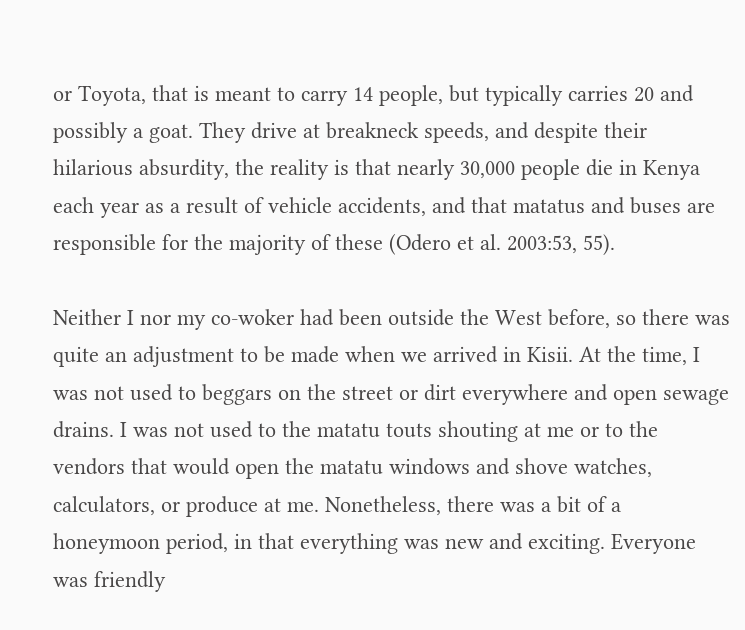or Toyota, that is meant to carry 14 people, but typically carries 20 and possibly a goat. They drive at breakneck speeds, and despite their hilarious absurdity, the reality is that nearly 30,000 people die in Kenya each year as a result of vehicle accidents, and that matatus and buses are responsible for the majority of these (Odero et al. 2003:53, 55).

Neither I nor my co-woker had been outside the West before, so there was quite an adjustment to be made when we arrived in Kisii. At the time, I was not used to beggars on the street or dirt everywhere and open sewage drains. I was not used to the matatu touts shouting at me or to the vendors that would open the matatu windows and shove watches, calculators, or produce at me. Nonetheless, there was a bit of a honeymoon period, in that everything was new and exciting. Everyone was friendly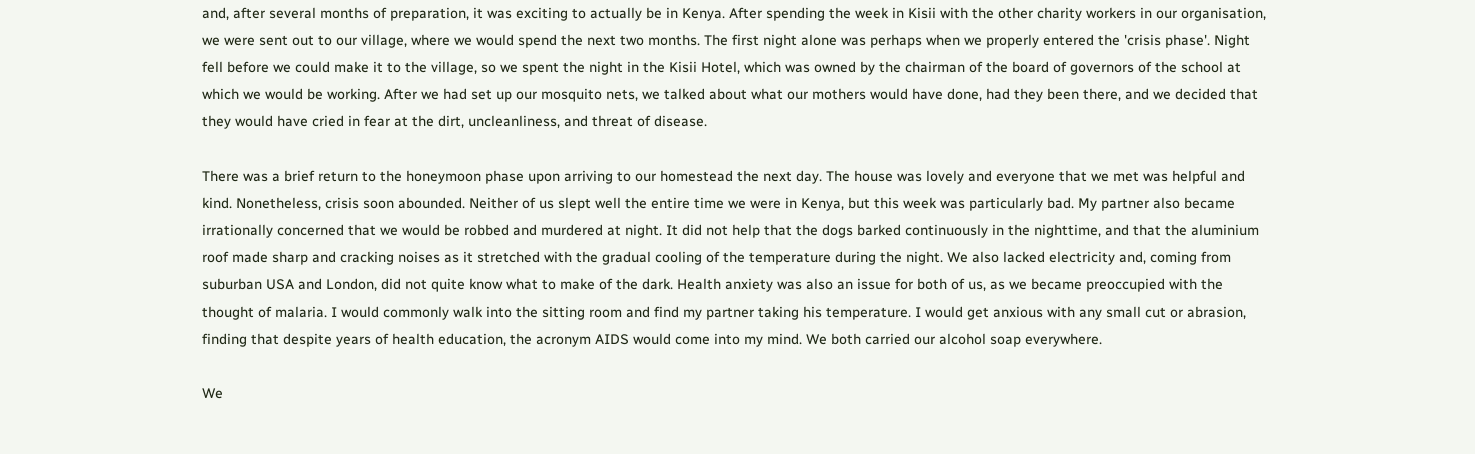and, after several months of preparation, it was exciting to actually be in Kenya. After spending the week in Kisii with the other charity workers in our organisation, we were sent out to our village, where we would spend the next two months. The first night alone was perhaps when we properly entered the 'crisis phase'. Night fell before we could make it to the village, so we spent the night in the Kisii Hotel, which was owned by the chairman of the board of governors of the school at which we would be working. After we had set up our mosquito nets, we talked about what our mothers would have done, had they been there, and we decided that they would have cried in fear at the dirt, uncleanliness, and threat of disease.

There was a brief return to the honeymoon phase upon arriving to our homestead the next day. The house was lovely and everyone that we met was helpful and kind. Nonetheless, crisis soon abounded. Neither of us slept well the entire time we were in Kenya, but this week was particularly bad. My partner also became irrationally concerned that we would be robbed and murdered at night. It did not help that the dogs barked continuously in the nighttime, and that the aluminium roof made sharp and cracking noises as it stretched with the gradual cooling of the temperature during the night. We also lacked electricity and, coming from suburban USA and London, did not quite know what to make of the dark. Health anxiety was also an issue for both of us, as we became preoccupied with the thought of malaria. I would commonly walk into the sitting room and find my partner taking his temperature. I would get anxious with any small cut or abrasion, finding that despite years of health education, the acronym AIDS would come into my mind. We both carried our alcohol soap everywhere.

We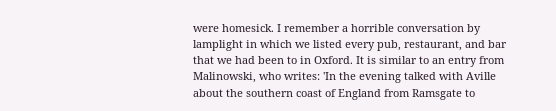were homesick. I remember a horrible conversation by lamplight in which we listed every pub, restaurant, and bar that we had been to in Oxford. It is similar to an entry from Malinowski, who writes: 'In the evening talked with Aville about the southern coast of England from Ramsgate to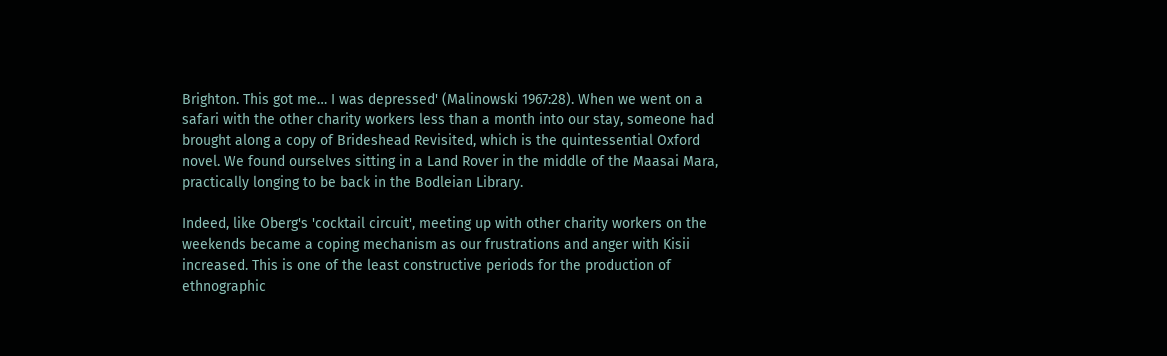Brighton. This got me… I was depressed' (Malinowski 1967:28). When we went on a safari with the other charity workers less than a month into our stay, someone had brought along a copy of Brideshead Revisited, which is the quintessential Oxford novel. We found ourselves sitting in a Land Rover in the middle of the Maasai Mara, practically longing to be back in the Bodleian Library.

Indeed, like Oberg's 'cocktail circuit', meeting up with other charity workers on the weekends became a coping mechanism as our frustrations and anger with Kisii increased. This is one of the least constructive periods for the production of ethnographic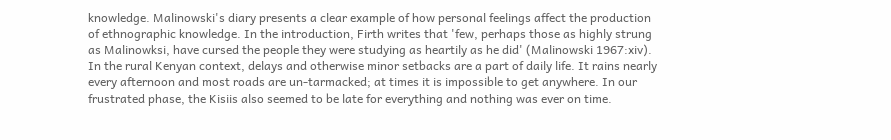knowledge. Malinowski's diary presents a clear example of how personal feelings affect the production of ethnographic knowledge. In the introduction, Firth writes that 'few, perhaps those as highly strung as Malinowksi, have cursed the people they were studying as heartily as he did' (Malinowski 1967:xiv). In the rural Kenyan context, delays and otherwise minor setbacks are a part of daily life. It rains nearly every afternoon and most roads are un-tarmacked; at times it is impossible to get anywhere. In our frustrated phase, the Kisiis also seemed to be late for everything and nothing was ever on time.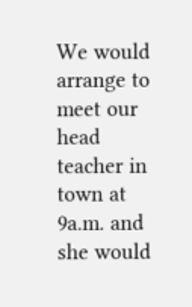We would arrange to meet our head teacher in town at 9a.m. and she would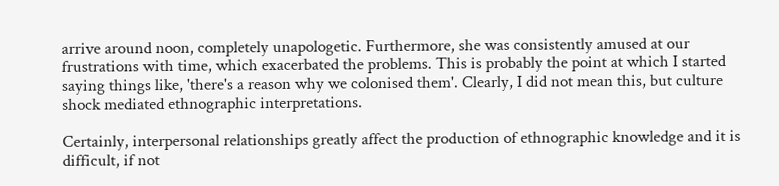arrive around noon, completely unapologetic. Furthermore, she was consistently amused at our frustrations with time, which exacerbated the problems. This is probably the point at which I started saying things like, 'there's a reason why we colonised them'. Clearly, I did not mean this, but culture shock mediated ethnographic interpretations.

Certainly, interpersonal relationships greatly affect the production of ethnographic knowledge and it is difficult, if not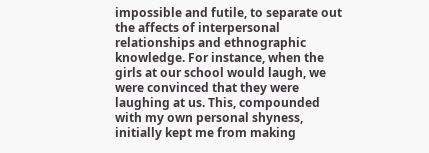impossible and futile, to separate out the affects of interpersonal relationships and ethnographic knowledge. For instance, when the girls at our school would laugh, we were convinced that they were laughing at us. This, compounded with my own personal shyness, initially kept me from making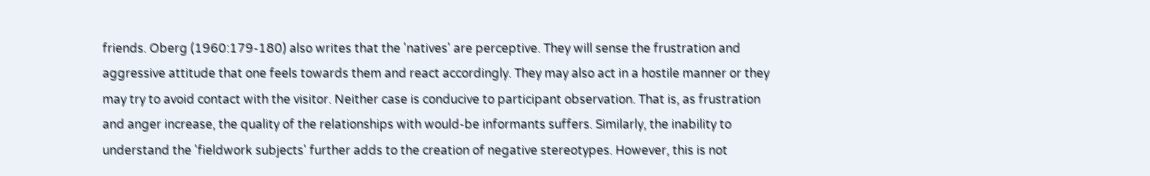friends. Oberg (1960:179-180) also writes that the 'natives' are perceptive. They will sense the frustration and aggressive attitude that one feels towards them and react accordingly. They may also act in a hostile manner or they may try to avoid contact with the visitor. Neither case is conducive to participant observation. That is, as frustration and anger increase, the quality of the relationships with would-be informants suffers. Similarly, the inability to understand the 'fieldwork subjects' further adds to the creation of negative stereotypes. However, this is not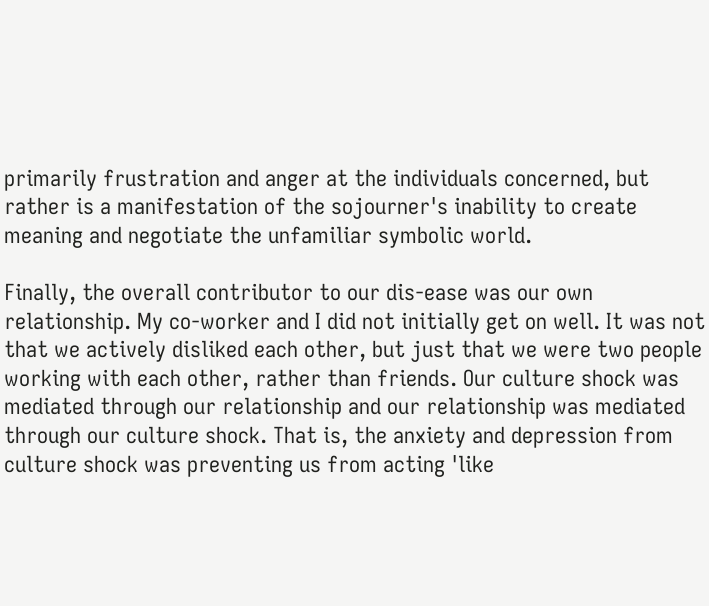primarily frustration and anger at the individuals concerned, but rather is a manifestation of the sojourner's inability to create meaning and negotiate the unfamiliar symbolic world.

Finally, the overall contributor to our dis-ease was our own relationship. My co-worker and I did not initially get on well. It was not that we actively disliked each other, but just that we were two people working with each other, rather than friends. Our culture shock was mediated through our relationship and our relationship was mediated through our culture shock. That is, the anxiety and depression from culture shock was preventing us from acting 'like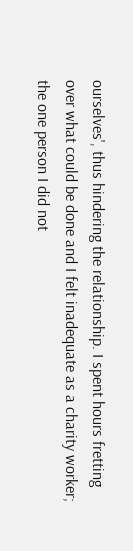ourselves', thus hindering the relationship. I spent hours fretting over what could be done and I felt inadequate as a charity worker; the one person I did not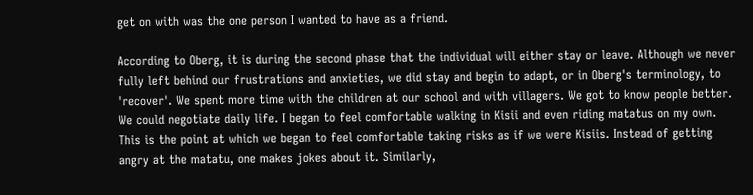get on with was the one person I wanted to have as a friend.

According to Oberg, it is during the second phase that the individual will either stay or leave. Although we never fully left behind our frustrations and anxieties, we did stay and begin to adapt, or in Oberg's terminology, to 'recover'. We spent more time with the children at our school and with villagers. We got to know people better. We could negotiate daily life. I began to feel comfortable walking in Kisii and even riding matatus on my own. This is the point at which we began to feel comfortable taking risks as if we were Kisiis. Instead of getting angry at the matatu, one makes jokes about it. Similarly,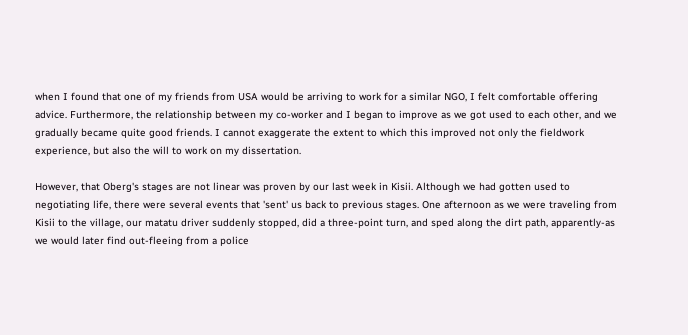when I found that one of my friends from USA would be arriving to work for a similar NGO, I felt comfortable offering advice. Furthermore, the relationship between my co-worker and I began to improve as we got used to each other, and we gradually became quite good friends. I cannot exaggerate the extent to which this improved not only the fieldwork experience, but also the will to work on my dissertation.

However, that Oberg's stages are not linear was proven by our last week in Kisii. Although we had gotten used to negotiating life, there were several events that 'sent' us back to previous stages. One afternoon as we were traveling from Kisii to the village, our matatu driver suddenly stopped, did a three-point turn, and sped along the dirt path, apparently-as we would later find out-fleeing from a police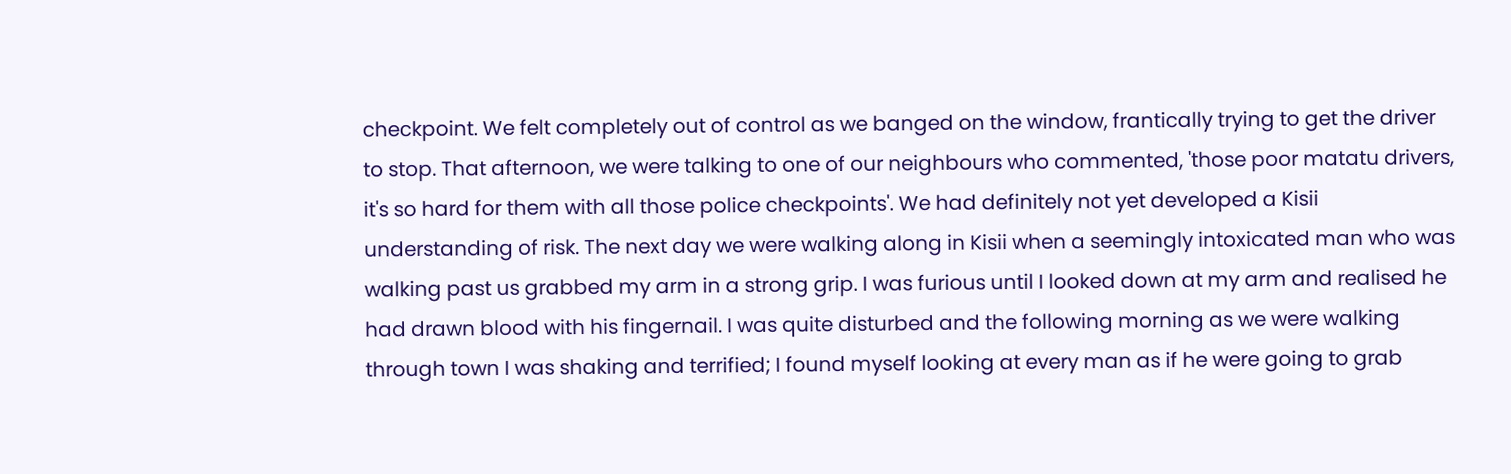checkpoint. We felt completely out of control as we banged on the window, frantically trying to get the driver to stop. That afternoon, we were talking to one of our neighbours who commented, 'those poor matatu drivers, it's so hard for them with all those police checkpoints'. We had definitely not yet developed a Kisii understanding of risk. The next day we were walking along in Kisii when a seemingly intoxicated man who was walking past us grabbed my arm in a strong grip. I was furious until I looked down at my arm and realised he had drawn blood with his fingernail. I was quite disturbed and the following morning as we were walking through town I was shaking and terrified; I found myself looking at every man as if he were going to grab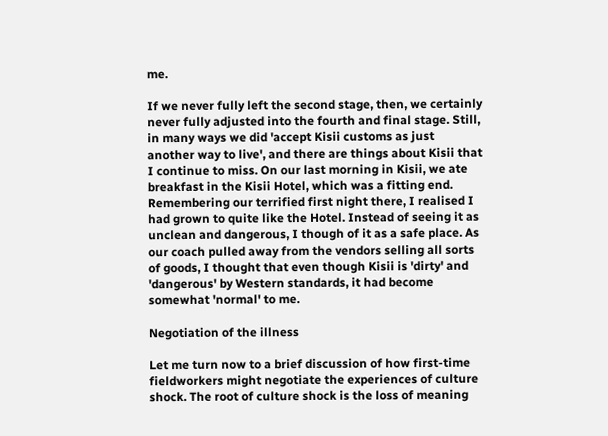me.

If we never fully left the second stage, then, we certainly never fully adjusted into the fourth and final stage. Still, in many ways we did 'accept Kisii customs as just another way to live', and there are things about Kisii that I continue to miss. On our last morning in Kisii, we ate breakfast in the Kisii Hotel, which was a fitting end. Remembering our terrified first night there, I realised I had grown to quite like the Hotel. Instead of seeing it as unclean and dangerous, I though of it as a safe place. As our coach pulled away from the vendors selling all sorts of goods, I thought that even though Kisii is 'dirty' and 'dangerous' by Western standards, it had become somewhat 'normal' to me.

Negotiation of the illness

Let me turn now to a brief discussion of how first-time fieldworkers might negotiate the experiences of culture shock. The root of culture shock is the loss of meaning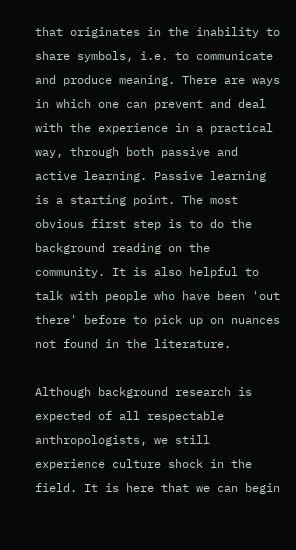that originates in the inability to share symbols, i.e. to communicate and produce meaning. There are ways in which one can prevent and deal with the experience in a practical way, through both passive and active learning. Passive learning is a starting point. The most obvious first step is to do the background reading on the community. It is also helpful to talk with people who have been 'out there' before to pick up on nuances not found in the literature.

Although background research is expected of all respectable anthropologists, we still experience culture shock in the field. It is here that we can begin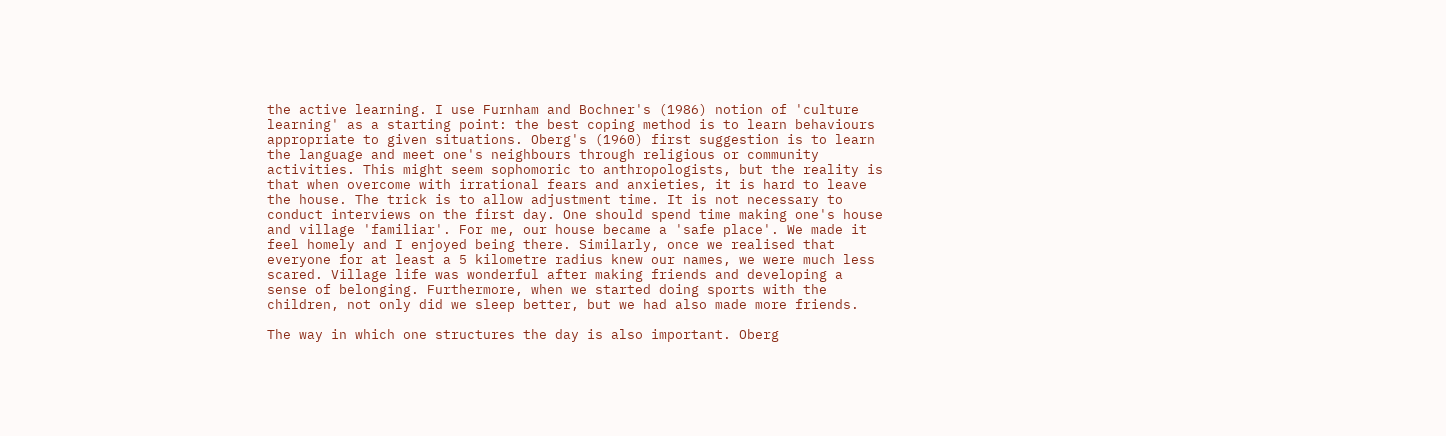the active learning. I use Furnham and Bochner's (1986) notion of 'culture learning' as a starting point: the best coping method is to learn behaviours appropriate to given situations. Oberg's (1960) first suggestion is to learn the language and meet one's neighbours through religious or community activities. This might seem sophomoric to anthropologists, but the reality is that when overcome with irrational fears and anxieties, it is hard to leave the house. The trick is to allow adjustment time. It is not necessary to conduct interviews on the first day. One should spend time making one's house and village 'familiar'. For me, our house became a 'safe place'. We made it feel homely and I enjoyed being there. Similarly, once we realised that everyone for at least a 5 kilometre radius knew our names, we were much less scared. Village life was wonderful after making friends and developing a sense of belonging. Furthermore, when we started doing sports with the children, not only did we sleep better, but we had also made more friends.

The way in which one structures the day is also important. Oberg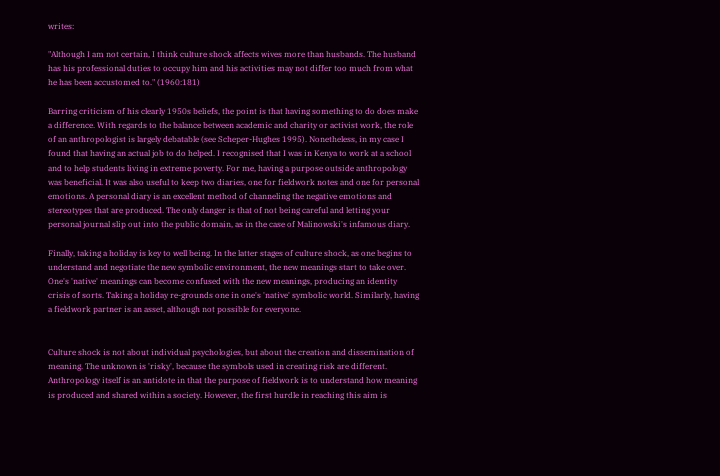writes:

"Although I am not certain, I think culture shock affects wives more than husbands. The husband has his professional duties to occupy him and his activities may not differ too much from what he has been accustomed to." (1960:181)

Barring criticism of his clearly 1950s beliefs, the point is that having something to do does make a difference. With regards to the balance between academic and charity or activist work, the role of an anthropologist is largely debatable (see Scheper-Hughes 1995). Nonetheless, in my case I found that having an actual job to do helped. I recognised that I was in Kenya to work at a school and to help students living in extreme poverty. For me, having a purpose outside anthropology was beneficial. It was also useful to keep two diaries, one for fieldwork notes and one for personal emotions. A personal diary is an excellent method of channeling the negative emotions and stereotypes that are produced. The only danger is that of not being careful and letting your personal journal slip out into the public domain, as in the case of Malinowski's infamous diary.

Finally, taking a holiday is key to well being. In the latter stages of culture shock, as one begins to understand and negotiate the new symbolic environment, the new meanings start to take over. One's 'native' meanings can become confused with the new meanings, producing an identity crisis of sorts. Taking a holiday re-grounds one in one's 'native' symbolic world. Similarly, having a fieldwork partner is an asset, although not possible for everyone.


Culture shock is not about individual psychologies, but about the creation and dissemination of meaning. The unknown is 'risky', because the symbols used in creating risk are different. Anthropology itself is an antidote in that the purpose of fieldwork is to understand how meaning is produced and shared within a society. However, the first hurdle in reaching this aim is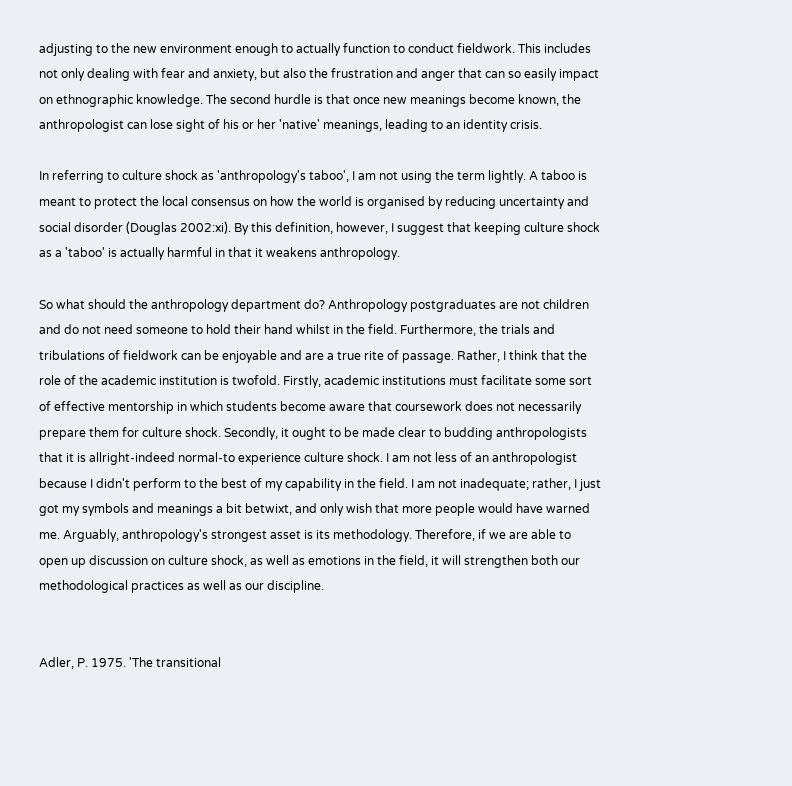adjusting to the new environment enough to actually function to conduct fieldwork. This includes not only dealing with fear and anxiety, but also the frustration and anger that can so easily impact on ethnographic knowledge. The second hurdle is that once new meanings become known, the anthropologist can lose sight of his or her 'native' meanings, leading to an identity crisis.

In referring to culture shock as 'anthropology's taboo', I am not using the term lightly. A taboo is meant to protect the local consensus on how the world is organised by reducing uncertainty and social disorder (Douglas 2002:xi). By this definition, however, I suggest that keeping culture shock as a 'taboo' is actually harmful in that it weakens anthropology.

So what should the anthropology department do? Anthropology postgraduates are not children and do not need someone to hold their hand whilst in the field. Furthermore, the trials and tribulations of fieldwork can be enjoyable and are a true rite of passage. Rather, I think that the role of the academic institution is twofold. Firstly, academic institutions must facilitate some sort of effective mentorship in which students become aware that coursework does not necessarily prepare them for culture shock. Secondly, it ought to be made clear to budding anthropologists that it is allright-indeed normal-to experience culture shock. I am not less of an anthropologist because I didn't perform to the best of my capability in the field. I am not inadequate; rather, I just got my symbols and meanings a bit betwixt, and only wish that more people would have warned me. Arguably, anthropology's strongest asset is its methodology. Therefore, if we are able to open up discussion on culture shock, as well as emotions in the field, it will strengthen both our methodological practices as well as our discipline.


Adler, P. 1975. 'The transitional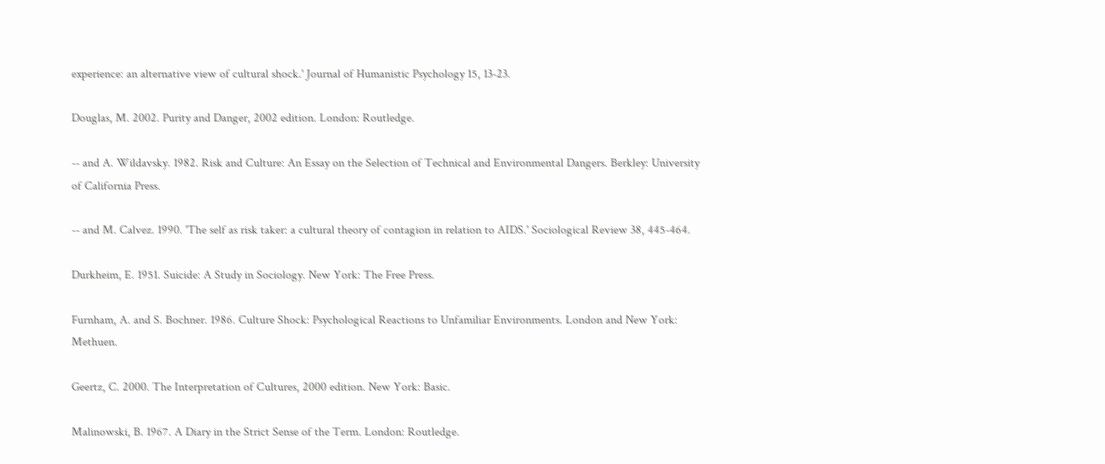experience: an alternative view of cultural shock.' Journal of Humanistic Psychology 15, 13-23.

Douglas, M. 2002. Purity and Danger, 2002 edition. London: Routledge.

-- and A. Wildavsky. 1982. Risk and Culture: An Essay on the Selection of Technical and Environmental Dangers. Berkley: University of California Press.

-- and M. Calvez. 1990. 'The self as risk taker: a cultural theory of contagion in relation to AIDS.' Sociological Review 38, 445-464.

Durkheim, E. 1951. Suicide: A Study in Sociology. New York: The Free Press.

Furnham, A. and S. Bochner. 1986. Culture Shock: Psychological Reactions to Unfamiliar Environments. London and New York: Methuen.

Geertz, C. 2000. The Interpretation of Cultures, 2000 edition. New York: Basic.

Malinowski, B. 1967. A Diary in the Strict Sense of the Term. London: Routledge.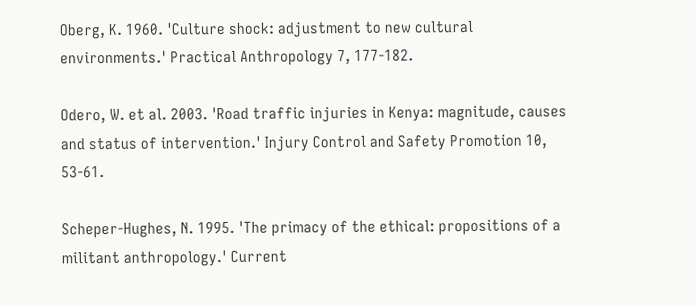Oberg, K. 1960. 'Culture shock: adjustment to new cultural environments.' Practical Anthropology 7, 177-182.

Odero, W. et al. 2003. 'Road traffic injuries in Kenya: magnitude, causes and status of intervention.' Injury Control and Safety Promotion 10, 53-61.

Scheper-Hughes, N. 1995. 'The primacy of the ethical: propositions of a militant anthropology.' Current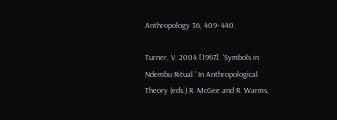Anthropology 36, 409- 440.

Turner, V. 2004 [1967]. 'Symbols in Ndembu Ritual.' In Anthropological Theory (eds.) R. McGee and R. Warms,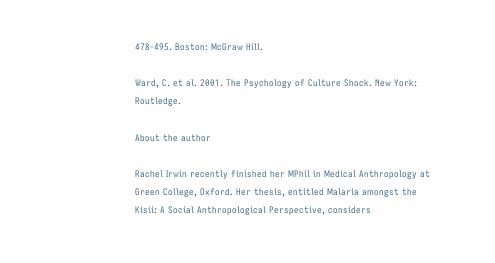478-495. Boston: McGraw Hill.

Ward, C. et al. 2001. The Psychology of Culture Shock. New York: Routledge.

About the author

Rachel Irwin recently finished her MPhil in Medical Anthropology at Green College, Oxford. Her thesis, entitled Malaria amongst the Kisii: A Social Anthropological Perspective, considers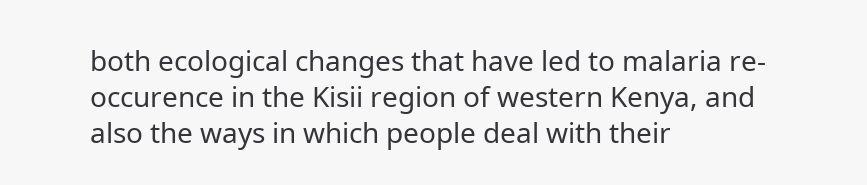both ecological changes that have led to malaria re-occurence in the Kisii region of western Kenya, and also the ways in which people deal with their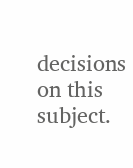decisions on this subject.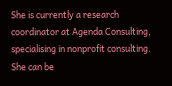She is currently a research coordinator at Agenda Consulting, specialising in nonprofit consulting. She can be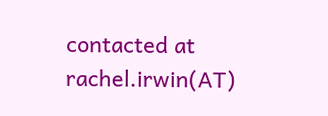contacted at rachel.irwin(AT)